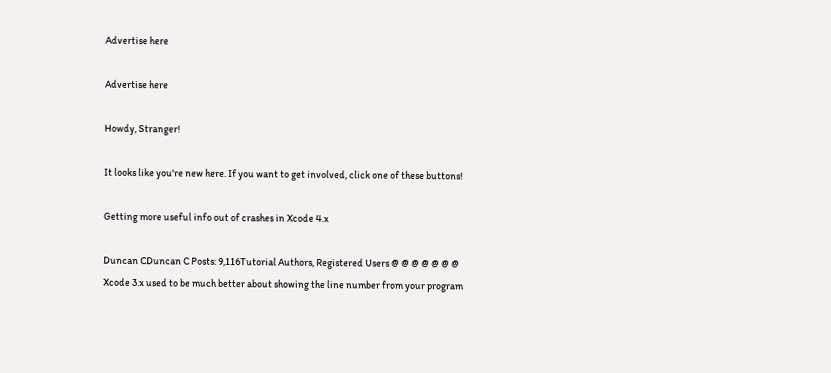Advertise here

Advertise here

Howdy, Stranger!

It looks like you're new here. If you want to get involved, click one of these buttons!

Getting more useful info out of crashes in Xcode 4.x

Duncan CDuncan C Posts: 9,116Tutorial Authors, Registered Users @ @ @ @ @ @ @
Xcode 3.x used to be much better about showing the line number from your program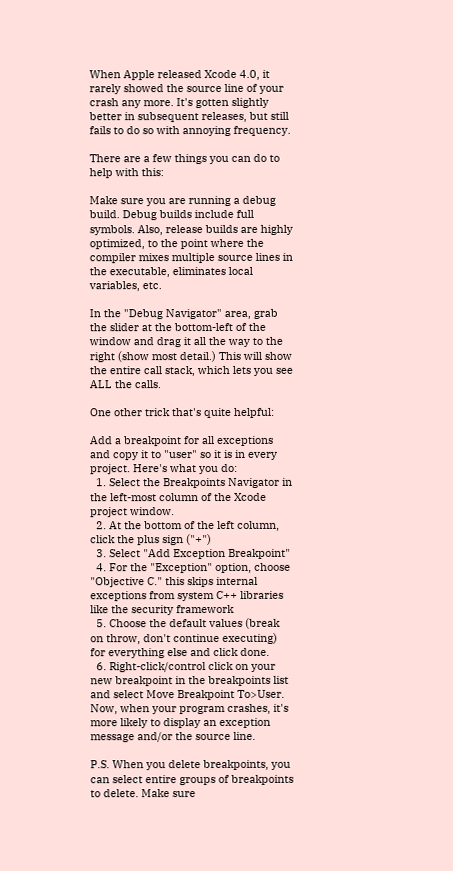When Apple released Xcode 4.0, it rarely showed the source line of your crash any more. It's gotten slightly better in subsequent releases, but still fails to do so with annoying frequency.

There are a few things you can do to help with this:

Make sure you are running a debug build. Debug builds include full symbols. Also, release builds are highly optimized, to the point where the compiler mixes multiple source lines in the executable, eliminates local variables, etc.

In the "Debug Navigator" area, grab the slider at the bottom-left of the window and drag it all the way to the right (show most detail.) This will show the entire call stack, which lets you see ALL the calls.

One other trick that's quite helpful:

Add a breakpoint for all exceptions and copy it to "user" so it is in every project. Here's what you do:
  1. Select the Breakpoints Navigator in the left-most column of the Xcode project window.
  2. At the bottom of the left column, click the plus sign ("+")
  3. Select "Add Exception Breakpoint"
  4. For the "Exception" option, choose "Objective C." this skips internal exceptions from system C++ libraries like the security framework
  5. Choose the default values (break on throw, don't continue executing) for everything else and click done.
  6. Right-click/control click on your new breakpoint in the breakpoints list and select Move Breakpoint To>User.
Now, when your program crashes, it's more likely to display an exception message and/or the source line.

P.S. When you delete breakpoints, you can select entire groups of breakpoints to delete. Make sure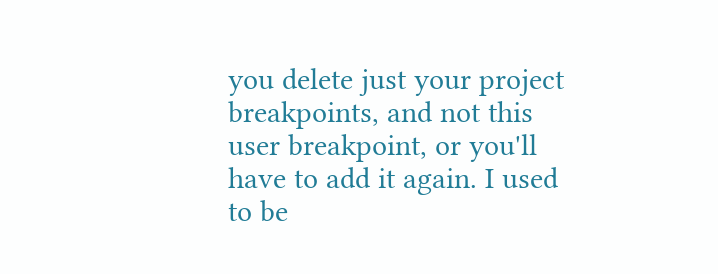you delete just your project breakpoints, and not this user breakpoint, or you'll have to add it again. I used to be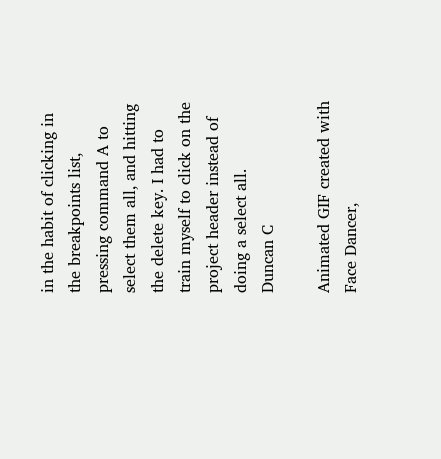in the habit of clicking in the breakpoints list, pressing command A to select them all, and hitting the delete key. I had to train myself to click on the project header instead of doing a select all.
Duncan C

Animated GIF created with Face Dancer,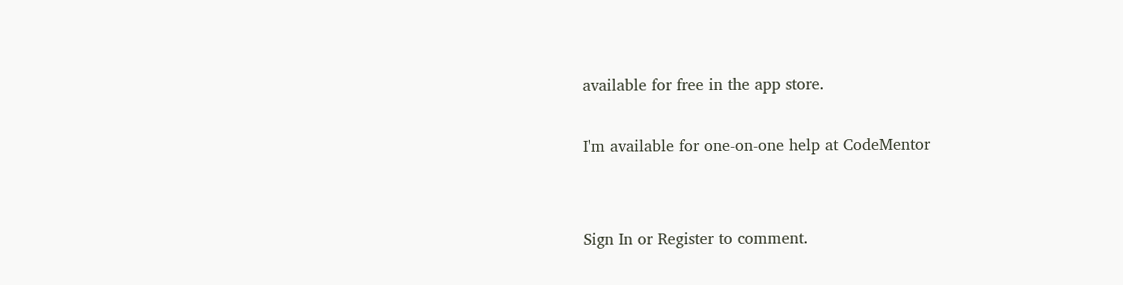available for free in the app store.

I'm available for one-on-one help at CodeMentor


Sign In or Register to comment.